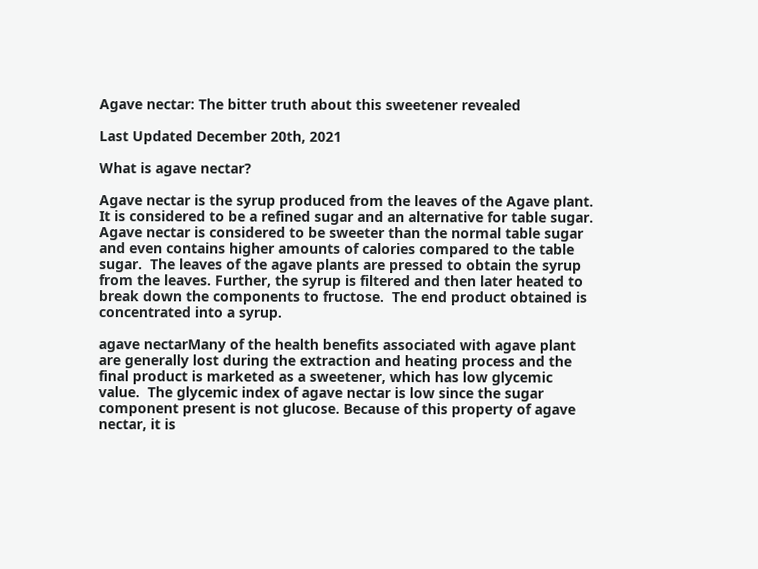Agave nectar: The bitter truth about this sweetener revealed

Last Updated December 20th, 2021

What is agave nectar?

Agave nectar is the syrup produced from the leaves of the Agave plant.  It is considered to be a refined sugar and an alternative for table sugar.  Agave nectar is considered to be sweeter than the normal table sugar and even contains higher amounts of calories compared to the table sugar.  The leaves of the agave plants are pressed to obtain the syrup from the leaves. Further, the syrup is filtered and then later heated to break down the components to fructose.  The end product obtained is concentrated into a syrup.

agave nectarMany of the health benefits associated with agave plant are generally lost during the extraction and heating process and the final product is marketed as a sweetener, which has low glycemic value.  The glycemic index of agave nectar is low since the sugar component present is not glucose. Because of this property of agave nectar, it is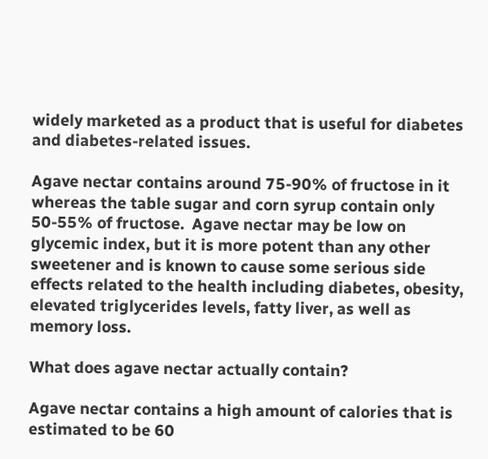widely marketed as a product that is useful for diabetes and diabetes-related issues.

Agave nectar contains around 75-90% of fructose in it whereas the table sugar and corn syrup contain only 50-55% of fructose.  Agave nectar may be low on glycemic index, but it is more potent than any other sweetener and is known to cause some serious side effects related to the health including diabetes, obesity, elevated triglycerides levels, fatty liver, as well as memory loss.

What does agave nectar actually contain?

Agave nectar contains a high amount of calories that is estimated to be 60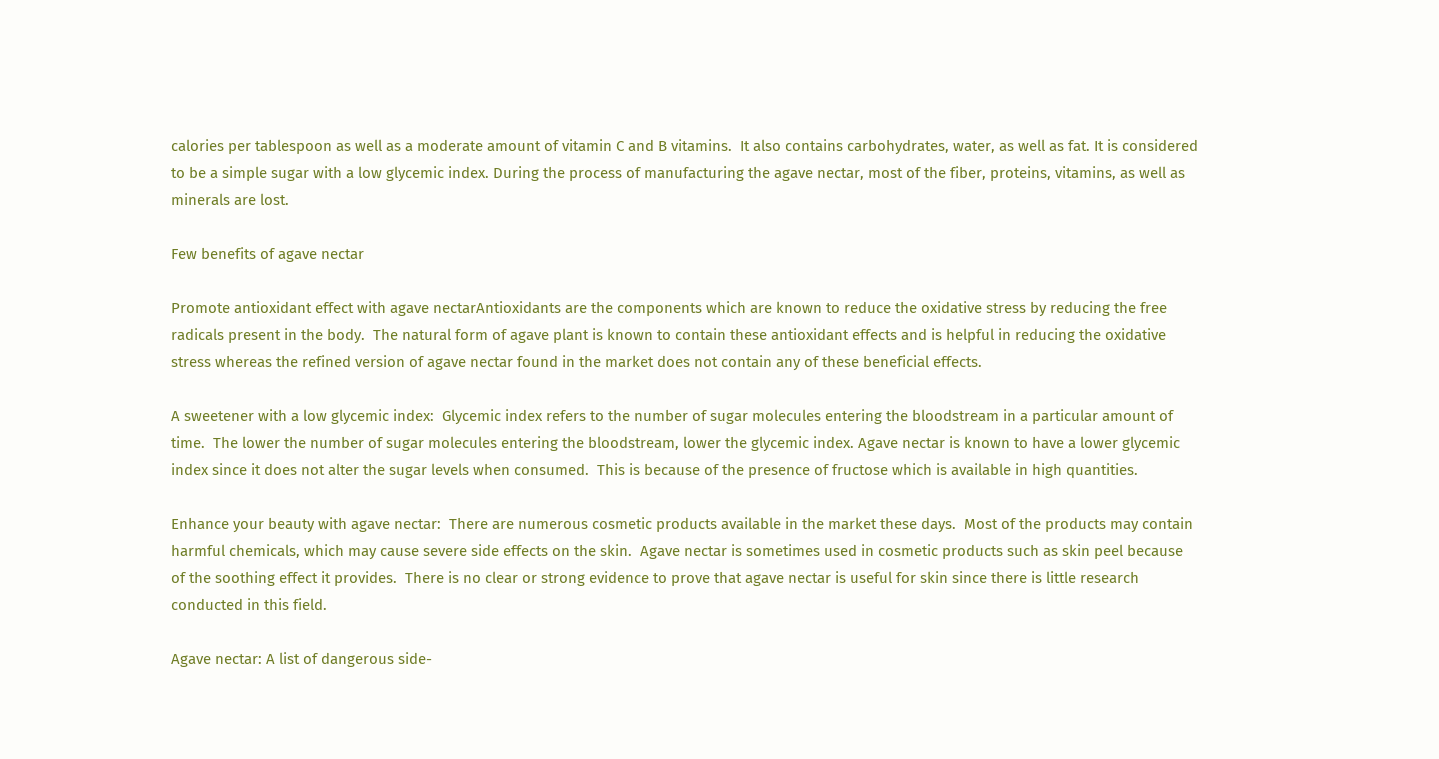calories per tablespoon as well as a moderate amount of vitamin C and B vitamins.  It also contains carbohydrates, water, as well as fat. It is considered to be a simple sugar with a low glycemic index. During the process of manufacturing the agave nectar, most of the fiber, proteins, vitamins, as well as minerals are lost.

Few benefits of agave nectar

Promote antioxidant effect with agave nectarAntioxidants are the components which are known to reduce the oxidative stress by reducing the free radicals present in the body.  The natural form of agave plant is known to contain these antioxidant effects and is helpful in reducing the oxidative stress whereas the refined version of agave nectar found in the market does not contain any of these beneficial effects.

A sweetener with a low glycemic index:  Glycemic index refers to the number of sugar molecules entering the bloodstream in a particular amount of time.  The lower the number of sugar molecules entering the bloodstream, lower the glycemic index. Agave nectar is known to have a lower glycemic index since it does not alter the sugar levels when consumed.  This is because of the presence of fructose which is available in high quantities.

Enhance your beauty with agave nectar:  There are numerous cosmetic products available in the market these days.  Most of the products may contain harmful chemicals, which may cause severe side effects on the skin.  Agave nectar is sometimes used in cosmetic products such as skin peel because of the soothing effect it provides.  There is no clear or strong evidence to prove that agave nectar is useful for skin since there is little research conducted in this field.

Agave nectar: A list of dangerous side-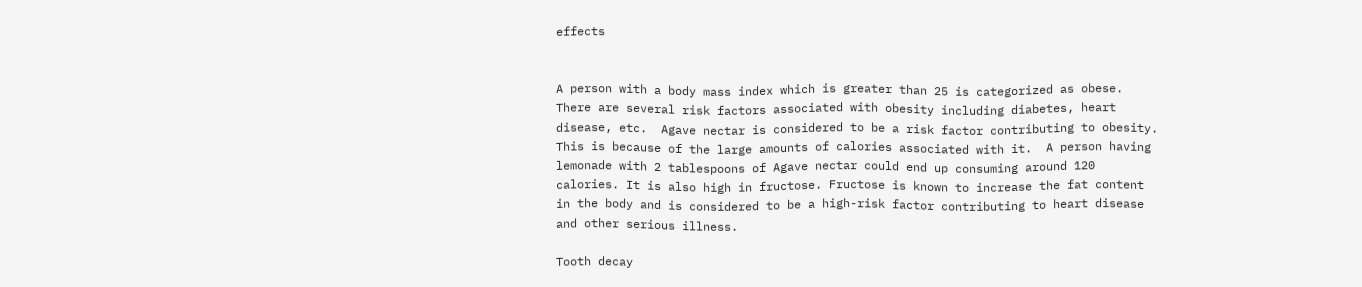effects


A person with a body mass index which is greater than 25 is categorized as obese. There are several risk factors associated with obesity including diabetes, heart disease, etc.  Agave nectar is considered to be a risk factor contributing to obesity. This is because of the large amounts of calories associated with it.  A person having lemonade with 2 tablespoons of Agave nectar could end up consuming around 120 calories. It is also high in fructose. Fructose is known to increase the fat content in the body and is considered to be a high-risk factor contributing to heart disease and other serious illness.

Tooth decay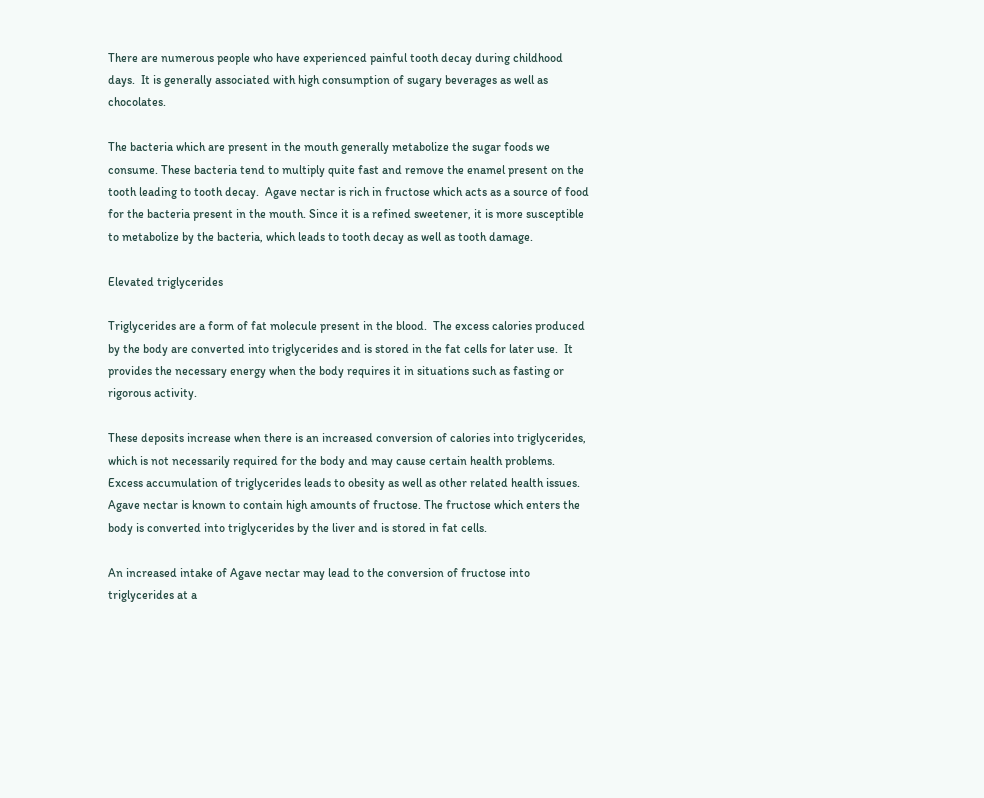There are numerous people who have experienced painful tooth decay during childhood days.  It is generally associated with high consumption of sugary beverages as well as chocolates.

The bacteria which are present in the mouth generally metabolize the sugar foods we consume. These bacteria tend to multiply quite fast and remove the enamel present on the tooth leading to tooth decay.  Agave nectar is rich in fructose which acts as a source of food for the bacteria present in the mouth. Since it is a refined sweetener, it is more susceptible to metabolize by the bacteria, which leads to tooth decay as well as tooth damage.

Elevated triglycerides

Triglycerides are a form of fat molecule present in the blood.  The excess calories produced by the body are converted into triglycerides and is stored in the fat cells for later use.  It provides the necessary energy when the body requires it in situations such as fasting or rigorous activity.

These deposits increase when there is an increased conversion of calories into triglycerides, which is not necessarily required for the body and may cause certain health problems.  Excess accumulation of triglycerides leads to obesity as well as other related health issues. Agave nectar is known to contain high amounts of fructose. The fructose which enters the body is converted into triglycerides by the liver and is stored in fat cells.

An increased intake of Agave nectar may lead to the conversion of fructose into triglycerides at a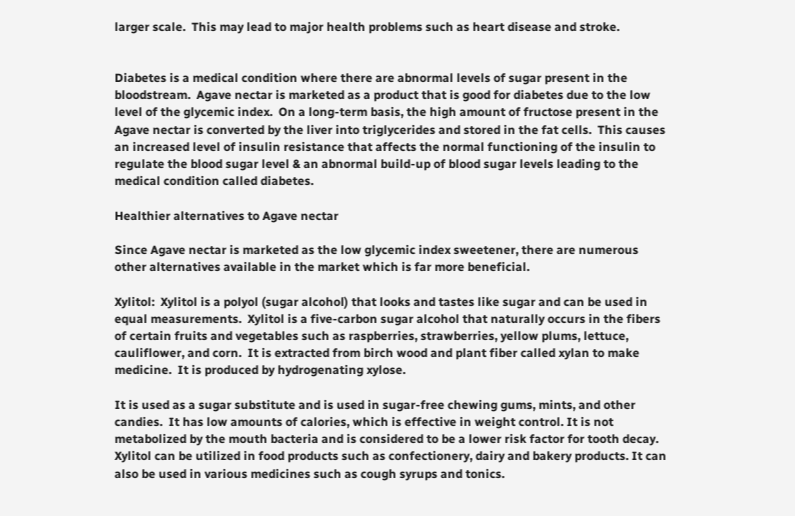larger scale.  This may lead to major health problems such as heart disease and stroke.


Diabetes is a medical condition where there are abnormal levels of sugar present in the bloodstream.  Agave nectar is marketed as a product that is good for diabetes due to the low level of the glycemic index.  On a long-term basis, the high amount of fructose present in the Agave nectar is converted by the liver into triglycerides and stored in the fat cells.  This causes an increased level of insulin resistance that affects the normal functioning of the insulin to regulate the blood sugar level & an abnormal build-up of blood sugar levels leading to the medical condition called diabetes.

Healthier alternatives to Agave nectar

Since Agave nectar is marketed as the low glycemic index sweetener, there are numerous other alternatives available in the market which is far more beneficial.

Xylitol:  Xylitol is a polyol (sugar alcohol) that looks and tastes like sugar and can be used in equal measurements.  Xylitol is a five-carbon sugar alcohol that naturally occurs in the fibers of certain fruits and vegetables such as raspberries, strawberries, yellow plums, lettuce, cauliflower, and corn.  It is extracted from birch wood and plant fiber called xylan to make medicine.  It is produced by hydrogenating xylose.

It is used as a sugar substitute and is used in sugar-free chewing gums, mints, and other candies.  It has low amounts of calories, which is effective in weight control. It is not metabolized by the mouth bacteria and is considered to be a lower risk factor for tooth decay.  Xylitol can be utilized in food products such as confectionery, dairy and bakery products. It can also be used in various medicines such as cough syrups and tonics.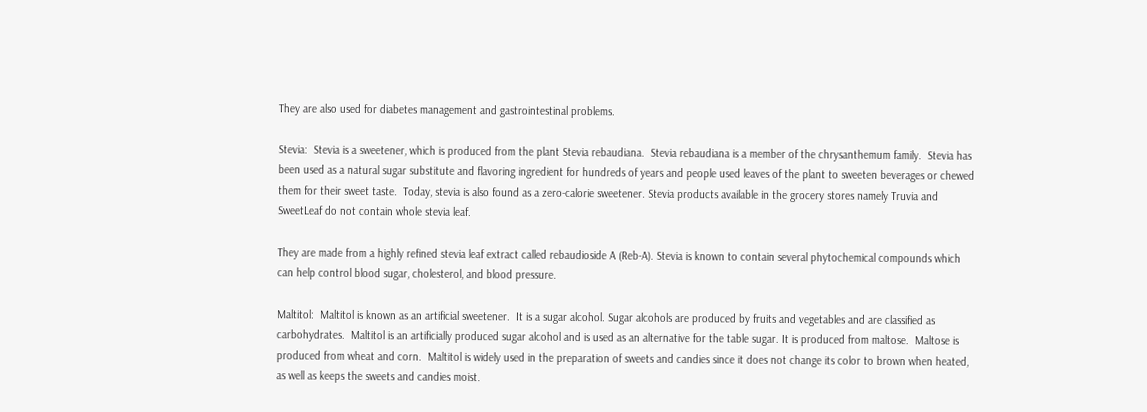They are also used for diabetes management and gastrointestinal problems.

Stevia:  Stevia is a sweetener, which is produced from the plant Stevia rebaudiana.  Stevia rebaudiana is a member of the chrysanthemum family.  Stevia has been used as a natural sugar substitute and flavoring ingredient for hundreds of years and people used leaves of the plant to sweeten beverages or chewed them for their sweet taste.  Today, stevia is also found as a zero-calorie sweetener. Stevia products available in the grocery stores namely Truvia and SweetLeaf do not contain whole stevia leaf.

They are made from a highly refined stevia leaf extract called rebaudioside A (Reb-A). Stevia is known to contain several phytochemical compounds which can help control blood sugar, cholesterol, and blood pressure.

Maltitol:  Maltitol is known as an artificial sweetener.  It is a sugar alcohol. Sugar alcohols are produced by fruits and vegetables and are classified as carbohydrates.  Maltitol is an artificially produced sugar alcohol and is used as an alternative for the table sugar. It is produced from maltose.  Maltose is produced from wheat and corn.  Maltitol is widely used in the preparation of sweets and candies since it does not change its color to brown when heated, as well as keeps the sweets and candies moist.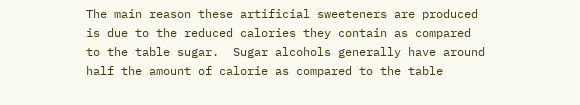The main reason these artificial sweeteners are produced is due to the reduced calories they contain as compared to the table sugar.  Sugar alcohols generally have around half the amount of calorie as compared to the table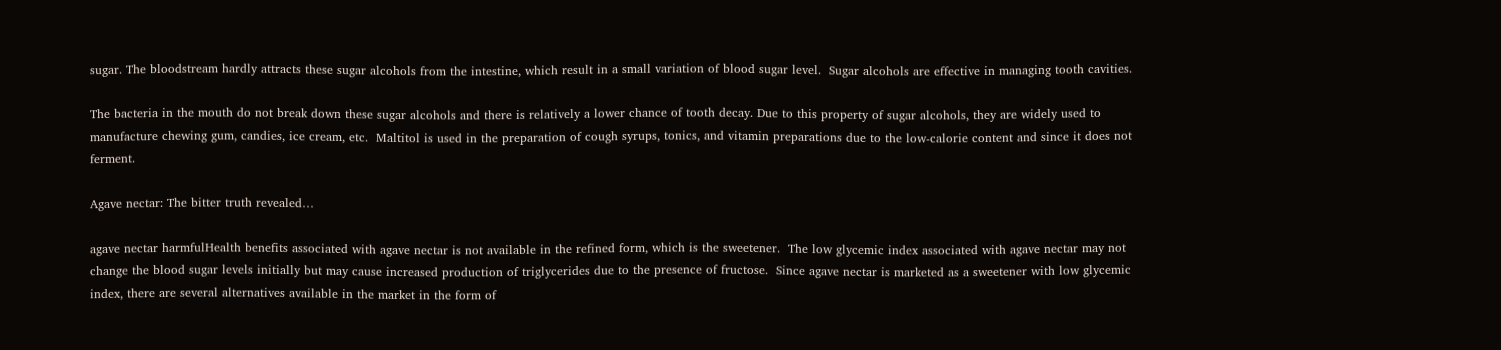sugar. The bloodstream hardly attracts these sugar alcohols from the intestine, which result in a small variation of blood sugar level.  Sugar alcohols are effective in managing tooth cavities.

The bacteria in the mouth do not break down these sugar alcohols and there is relatively a lower chance of tooth decay. Due to this property of sugar alcohols, they are widely used to manufacture chewing gum, candies, ice cream, etc.  Maltitol is used in the preparation of cough syrups, tonics, and vitamin preparations due to the low-calorie content and since it does not ferment.

Agave nectar: The bitter truth revealed…

agave nectar harmfulHealth benefits associated with agave nectar is not available in the refined form, which is the sweetener.  The low glycemic index associated with agave nectar may not change the blood sugar levels initially but may cause increased production of triglycerides due to the presence of fructose.  Since agave nectar is marketed as a sweetener with low glycemic index, there are several alternatives available in the market in the form of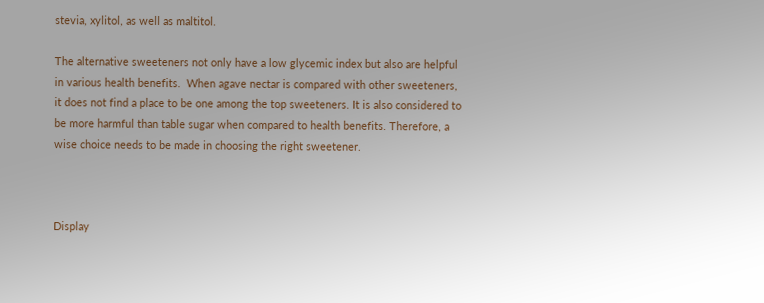stevia, xylitol, as well as maltitol.

The alternative sweeteners not only have a low glycemic index but also are helpful in various health benefits.  When agave nectar is compared with other sweeteners, it does not find a place to be one among the top sweeteners. It is also considered to be more harmful than table sugar when compared to health benefits. Therefore, a wise choice needs to be made in choosing the right sweetener.



Display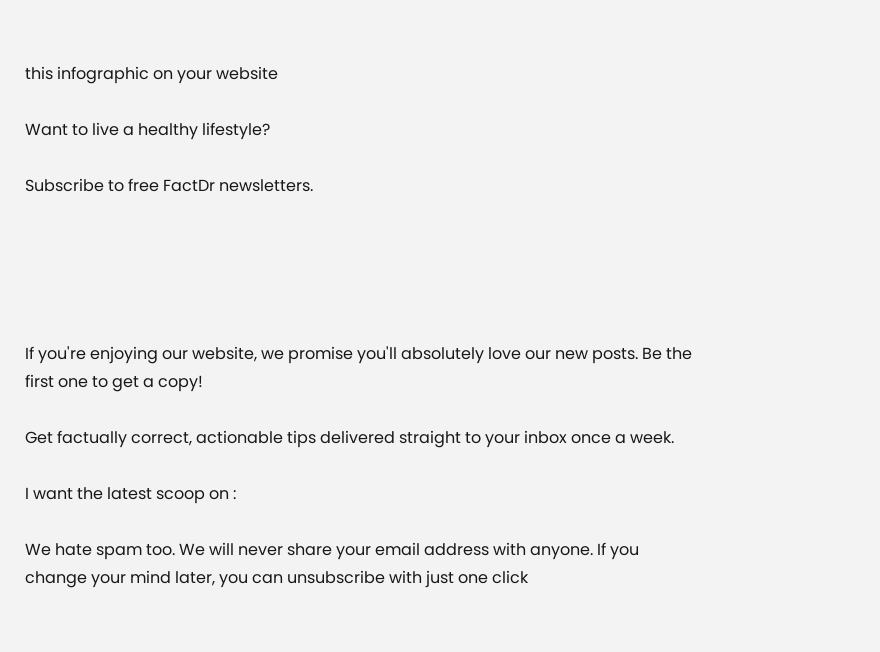this infographic on your website

Want to live a healthy lifestyle?

Subscribe to free FactDr newsletters.





If you're enjoying our website, we promise you'll absolutely love our new posts. Be the first one to get a copy!

Get factually correct, actionable tips delivered straight to your inbox once a week.

I want the latest scoop on :

We hate spam too. We will never share your email address with anyone. If you change your mind later, you can unsubscribe with just one click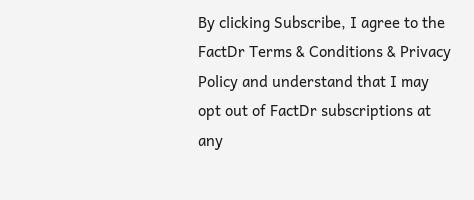By clicking Subscribe, I agree to the FactDr Terms & Conditions & Privacy Policy and understand that I may opt out of FactDr subscriptions at any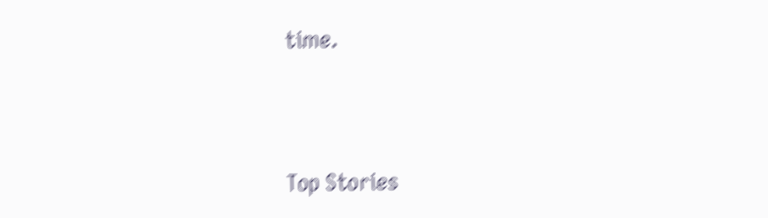time.




Top Stories